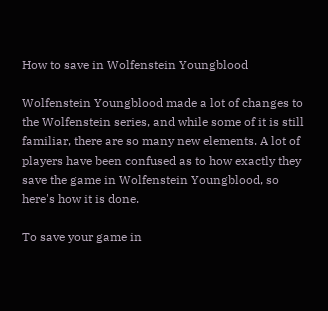How to save in Wolfenstein Youngblood

Wolfenstein Youngblood made a lot of changes to the Wolfenstein series, and while some of it is still familiar, there are so many new elements. A lot of players have been confused as to how exactly they save the game in Wolfenstein Youngblood, so here's how it is done.

To save your game in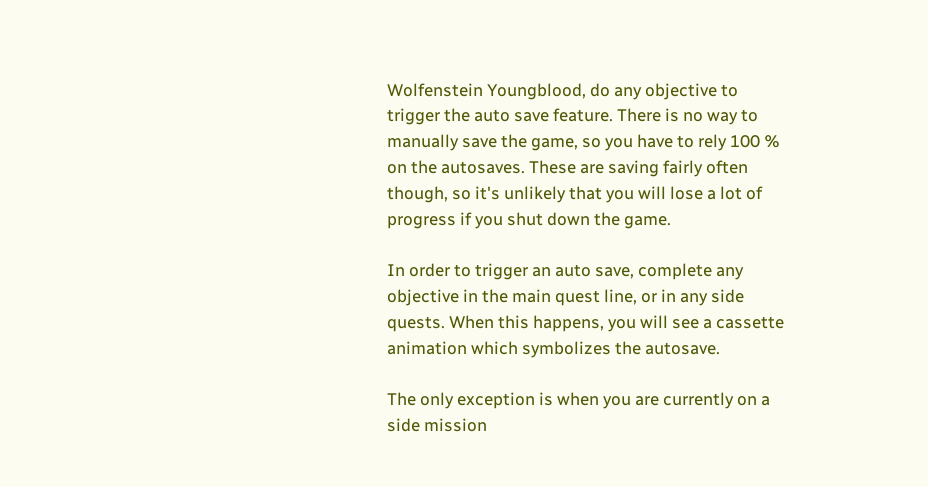Wolfenstein Youngblood, do any objective to trigger the auto save feature. There is no way to manually save the game, so you have to rely 100 % on the autosaves. These are saving fairly often though, so it's unlikely that you will lose a lot of progress if you shut down the game.

In order to trigger an auto save, complete any objective in the main quest line, or in any side quests. When this happens, you will see a cassette animation which symbolizes the autosave.

The only exception is when you are currently on a side mission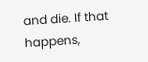and die. If that happens,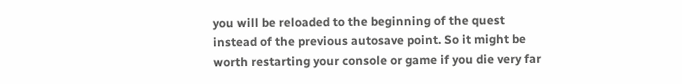you will be reloaded to the beginning of the quest instead of the previous autosave point. So it might be worth restarting your console or game if you die very far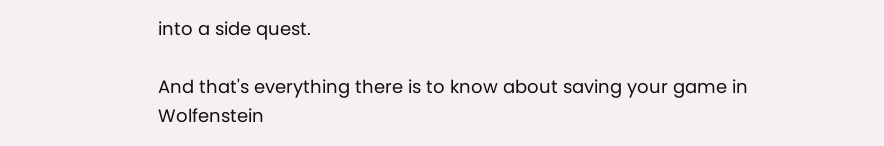into a side quest.

And that's everything there is to know about saving your game in Wolfenstein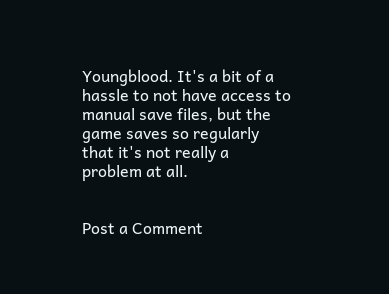Youngblood. It's a bit of a hassle to not have access to manual save files, but the game saves so regularly that it's not really a problem at all.


Post a Comment